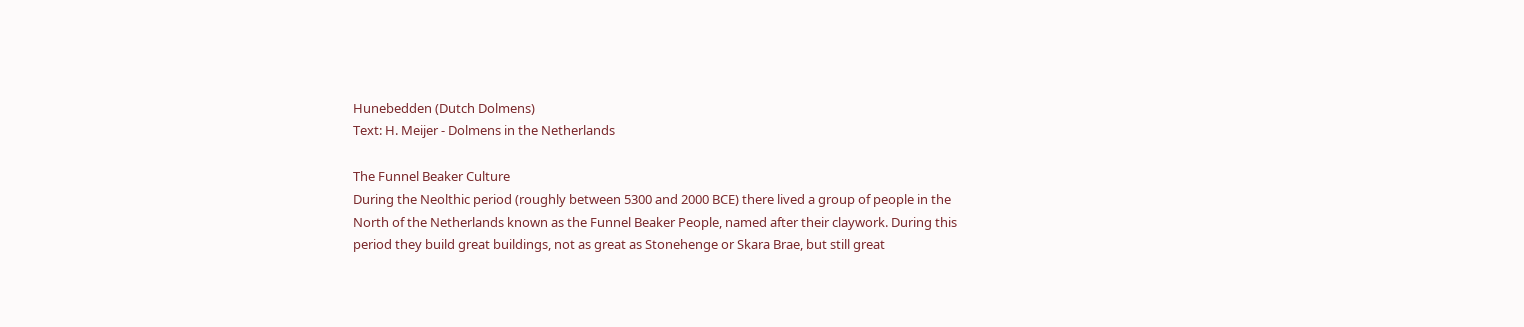Hunebedden (Dutch Dolmens)
Text: H. Meijer - Dolmens in the Netherlands

The Funnel Beaker Culture
During the Neolthic period (roughly between 5300 and 2000 BCE) there lived a group of people in the North of the Netherlands known as the Funnel Beaker People, named after their claywork. During this period they build great buildings, not as great as Stonehenge or Skara Brae, but still great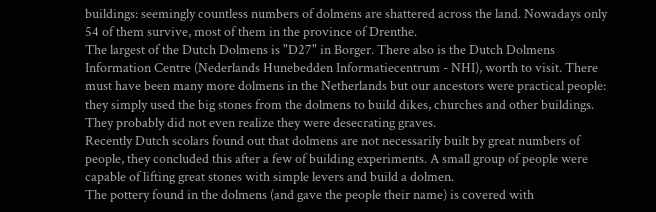buildings: seemingly countless numbers of dolmens are shattered across the land. Nowadays only 54 of them survive, most of them in the province of Drenthe.
The largest of the Dutch Dolmens is "D27" in Borger. There also is the Dutch Dolmens Information Centre (Nederlands Hunebedden Informatiecentrum - NHI), worth to visit. There must have been many more dolmens in the Netherlands but our ancestors were practical people: they simply used the big stones from the dolmens to build dikes, churches and other buildings. They probably did not even realize they were desecrating graves.
Recently Dutch scolars found out that dolmens are not necessarily built by great numbers of people, they concluded this after a few of building experiments. A small group of people were capable of lifting great stones with simple levers and build a dolmen.
The pottery found in the dolmens (and gave the people their name) is covered with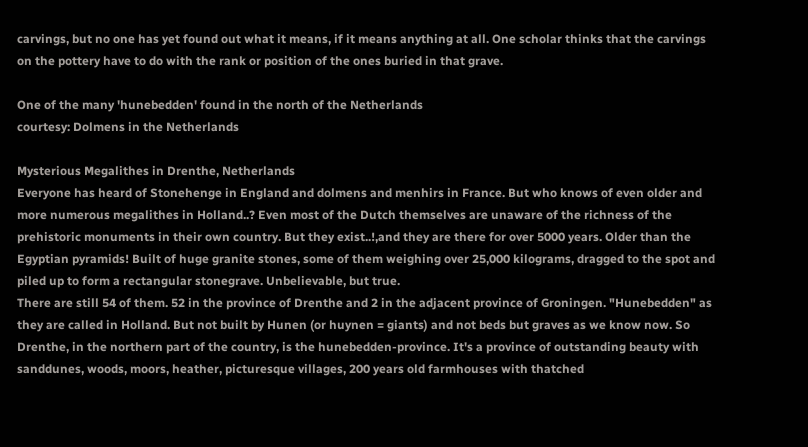carvings, but no one has yet found out what it means, if it means anything at all. One scholar thinks that the carvings on the pottery have to do with the rank or position of the ones buried in that grave.

One of the many 'hunebedden' found in the north of the Netherlands
courtesy: Dolmens in the Netherlands

Mysterious Megalithes in Drenthe, Netherlands
Everyone has heard of Stonehenge in England and dolmens and menhirs in France. But who knows of even older and more numerous megalithes in Holland..? Even most of the Dutch themselves are unaware of the richness of the prehistoric monuments in their own country. But they exist..!,and they are there for over 5000 years. Older than the Egyptian pyramids! Built of huge granite stones, some of them weighing over 25,000 kilograms, dragged to the spot and piled up to form a rectangular stonegrave. Unbelievable, but true.
There are still 54 of them. 52 in the province of Drenthe and 2 in the adjacent province of Groningen. "Hunebedden" as they are called in Holland. But not built by Hunen (or huynen = giants) and not beds but graves as we know now. So Drenthe, in the northern part of the country, is the hunebedden-province. It's a province of outstanding beauty with sanddunes, woods, moors, heather, picturesque villages, 200 years old farmhouses with thatched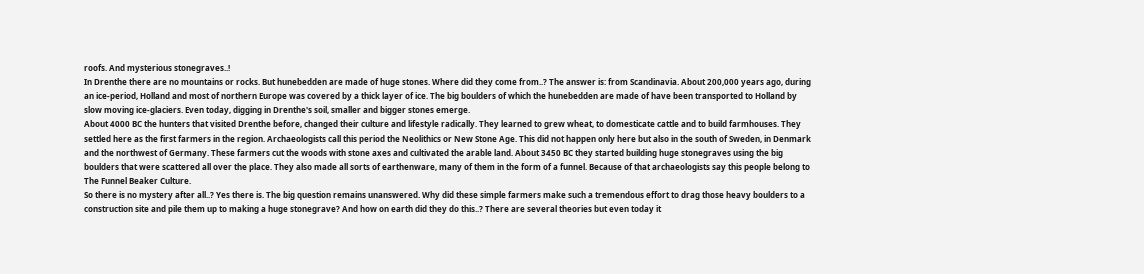roofs. And mysterious stonegraves..!
In Drenthe there are no mountains or rocks. But hunebedden are made of huge stones. Where did they come from..? The answer is: from Scandinavia. About 200,000 years ago, during an ice-period, Holland and most of northern Europe was covered by a thick layer of ice. The big boulders of which the hunebedden are made of have been transported to Holland by slow moving ice-glaciers. Even today, digging in Drenthe's soil, smaller and bigger stones emerge.
About 4000 BC the hunters that visited Drenthe before, changed their culture and lifestyle radically. They learned to grew wheat, to domesticate cattle and to build farmhouses. They settled here as the first farmers in the region. Archaeologists call this period the Neolithics or New Stone Age. This did not happen only here but also in the south of Sweden, in Denmark and the northwest of Germany. These farmers cut the woods with stone axes and cultivated the arable land. About 3450 BC they started building huge stonegraves using the big boulders that were scattered all over the place. They also made all sorts of earthenware, many of them in the form of a funnel. Because of that archaeologists say this people belong to The Funnel Beaker Culture.
So there is no mystery after all..? Yes there is. The big question remains unanswered. Why did these simple farmers make such a tremendous effort to drag those heavy boulders to a construction site and pile them up to making a huge stonegrave? And how on earth did they do this..? There are several theories but even today it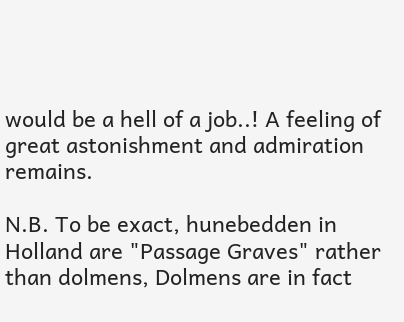would be a hell of a job..! A feeling of great astonishment and admiration remains.

N.B. To be exact, hunebedden in Holland are "Passage Graves" rather than dolmens, Dolmens are in fact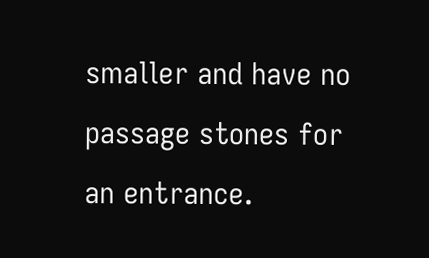smaller and have no passage stones for an entrance.